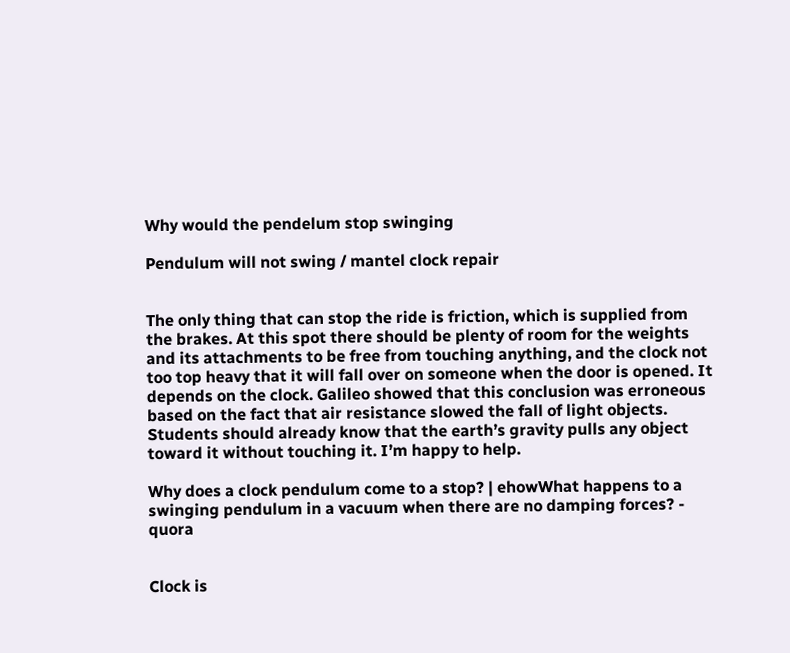Why would the pendelum stop swinging

Pendulum will not swing / mantel clock repair


The only thing that can stop the ride is friction, which is supplied from the brakes. At this spot there should be plenty of room for the weights and its attachments to be free from touching anything, and the clock not too top heavy that it will fall over on someone when the door is opened. It depends on the clock. Galileo showed that this conclusion was erroneous based on the fact that air resistance slowed the fall of light objects. Students should already know that the earth’s gravity pulls any object toward it without touching it. I’m happy to help.

Why does a clock pendulum come to a stop? | ehowWhat happens to a swinging pendulum in a vacuum when there are no damping forces? - quora


Clock is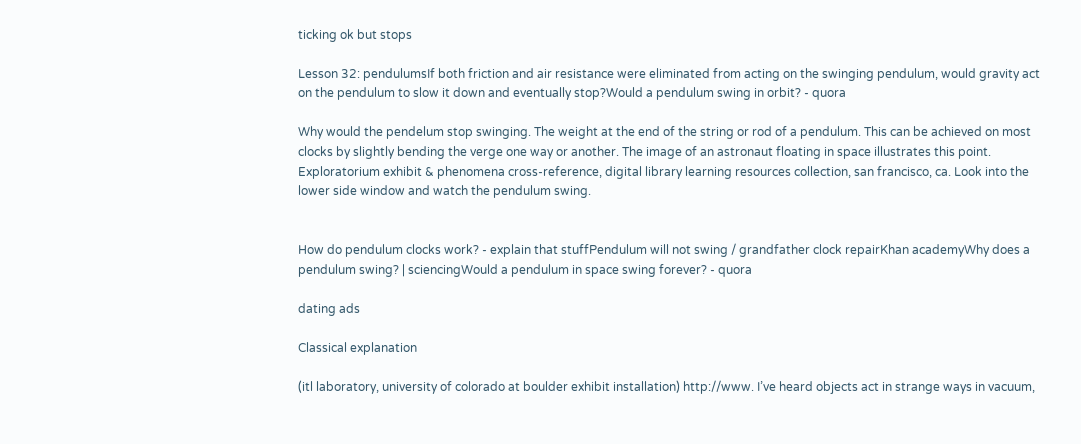ticking ok but stops

Lesson 32: pendulumsIf both friction and air resistance were eliminated from acting on the swinging pendulum, would gravity act on the pendulum to slow it down and eventually stop?Would a pendulum swing in orbit? - quora

Why would the pendelum stop swinging. The weight at the end of the string or rod of a pendulum. This can be achieved on most clocks by slightly bending the verge one way or another. The image of an astronaut floating in space illustrates this point. Exploratorium exhibit & phenomena cross-reference, digital library learning resources collection, san francisco, ca. Look into the lower side window and watch the pendulum swing.


How do pendulum clocks work? - explain that stuffPendulum will not swing / grandfather clock repairKhan academyWhy does a pendulum swing? | sciencingWould a pendulum in space swing forever? - quora

dating ads

Classical explanation

(itl laboratory, university of colorado at boulder exhibit installation) http://www. I’ve heard objects act in strange ways in vacuum,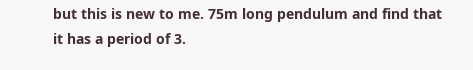but this is new to me. 75m long pendulum and find that it has a period of 3.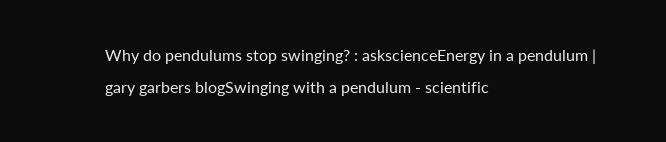Why do pendulums stop swinging? : askscienceEnergy in a pendulum | gary garbers blogSwinging with a pendulum - scientific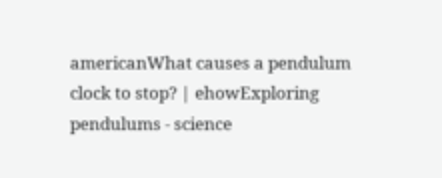americanWhat causes a pendulum clock to stop? | ehowExploring pendulums - science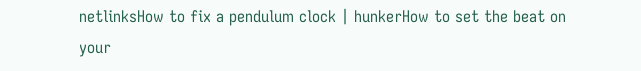netlinksHow to fix a pendulum clock | hunkerHow to set the beat on your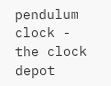pendulum clock - the clock depot